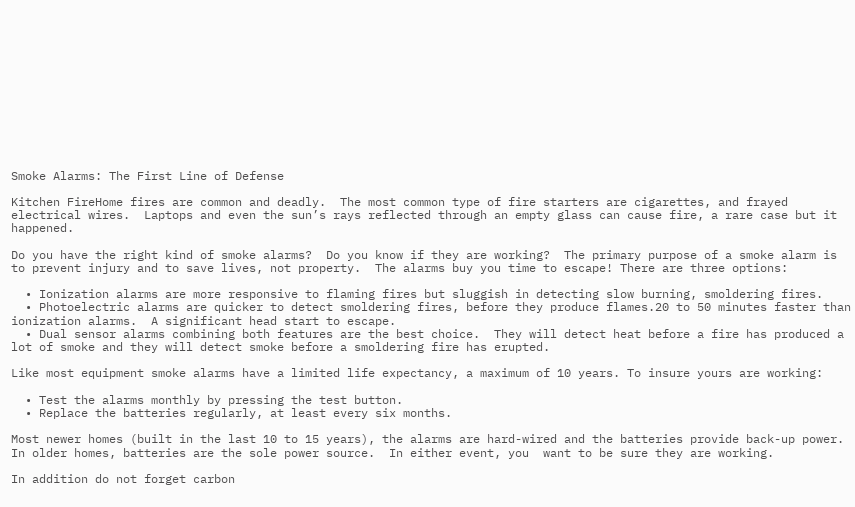Smoke Alarms: The First Line of Defense

Kitchen FireHome fires are common and deadly.  The most common type of fire starters are cigarettes, and frayed electrical wires.  Laptops and even the sun’s rays reflected through an empty glass can cause fire, a rare case but it happened.

Do you have the right kind of smoke alarms?  Do you know if they are working?  The primary purpose of a smoke alarm is to prevent injury and to save lives, not property.  The alarms buy you time to escape! There are three options:

  • Ionization alarms are more responsive to flaming fires but sluggish in detecting slow burning, smoldering fires.
  • Photoelectric alarms are quicker to detect smoldering fires, before they produce flames.20 to 50 minutes faster than ionization alarms.  A significant head start to escape.
  • Dual sensor alarms combining both features are the best choice.  They will detect heat before a fire has produced a lot of smoke and they will detect smoke before a smoldering fire has erupted.

Like most equipment smoke alarms have a limited life expectancy, a maximum of 10 years. To insure yours are working:

  • Test the alarms monthly by pressing the test button.
  • Replace the batteries regularly, at least every six months.

Most newer homes (built in the last 10 to 15 years), the alarms are hard-wired and the batteries provide back-up power.  In older homes, batteries are the sole power source.  In either event, you  want to be sure they are working.

In addition do not forget carbon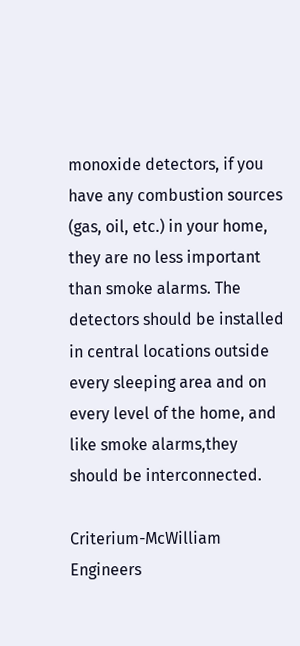monoxide detectors, if you have any combustion sources (gas, oil, etc.) in your home, they are no less important than smoke alarms. The detectors should be installed in central locations outside every sleeping area and on every level of the home, and like smoke alarms,they should be interconnected.

Criterium-McWilliam Engineers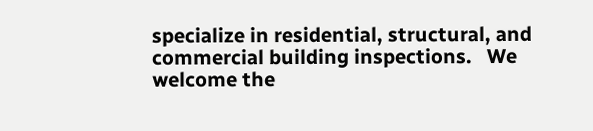specialize in residential, structural, and commercial building inspections.   We welcome the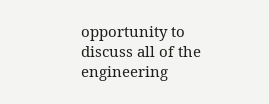opportunity to discuss all of the engineering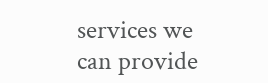services we can provide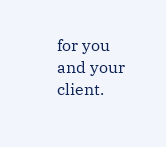for you and your client.